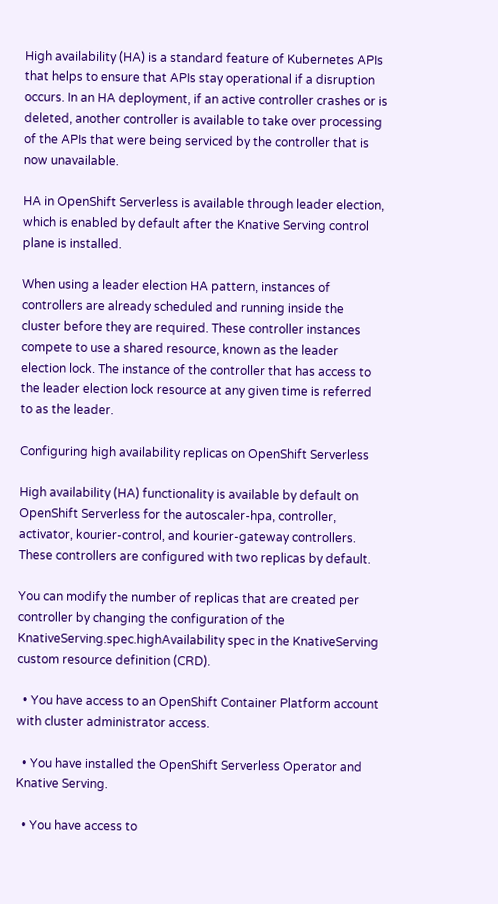High availability (HA) is a standard feature of Kubernetes APIs that helps to ensure that APIs stay operational if a disruption occurs. In an HA deployment, if an active controller crashes or is deleted, another controller is available to take over processing of the APIs that were being serviced by the controller that is now unavailable.

HA in OpenShift Serverless is available through leader election, which is enabled by default after the Knative Serving control plane is installed.

When using a leader election HA pattern, instances of controllers are already scheduled and running inside the cluster before they are required. These controller instances compete to use a shared resource, known as the leader election lock. The instance of the controller that has access to the leader election lock resource at any given time is referred to as the leader.

Configuring high availability replicas on OpenShift Serverless

High availability (HA) functionality is available by default on OpenShift Serverless for the autoscaler-hpa, controller, activator, kourier-control, and kourier-gateway controllers. These controllers are configured with two replicas by default.

You can modify the number of replicas that are created per controller by changing the configuration of the KnativeServing.spec.highAvailability spec in the KnativeServing custom resource definition (CRD).

  • You have access to an OpenShift Container Platform account with cluster administrator access.

  • You have installed the OpenShift Serverless Operator and Knative Serving.

  • You have access to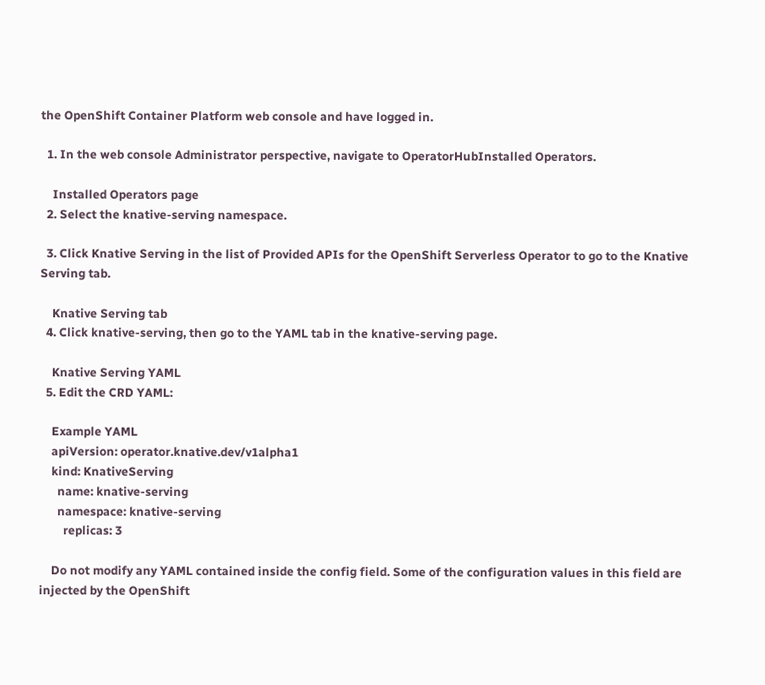the OpenShift Container Platform web console and have logged in.

  1. In the web console Administrator perspective, navigate to OperatorHubInstalled Operators.

    Installed Operators page
  2. Select the knative-serving namespace.

  3. Click Knative Serving in the list of Provided APIs for the OpenShift Serverless Operator to go to the Knative Serving tab.

    Knative Serving tab
  4. Click knative-serving, then go to the YAML tab in the knative-serving page.

    Knative Serving YAML
  5. Edit the CRD YAML:

    Example YAML
    apiVersion: operator.knative.dev/v1alpha1
    kind: KnativeServing
      name: knative-serving
      namespace: knative-serving
        replicas: 3

    Do not modify any YAML contained inside the config field. Some of the configuration values in this field are injected by the OpenShift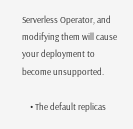Serverless Operator, and modifying them will cause your deployment to become unsupported.

    • The default replicas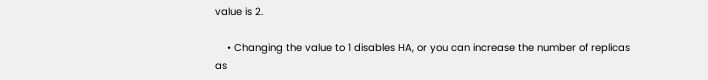value is 2.

    • Changing the value to 1 disables HA, or you can increase the number of replicas as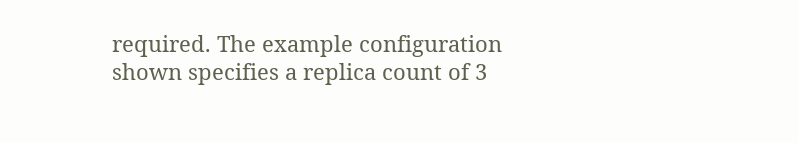required. The example configuration shown specifies a replica count of 3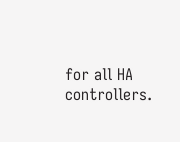for all HA controllers.